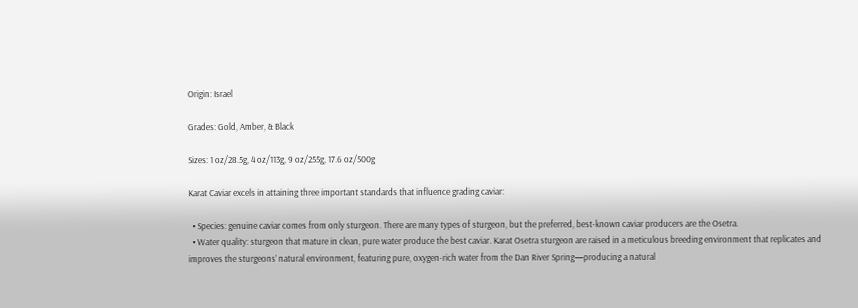Origin: Israel

Grades: Gold, Amber, & Black

Sizes: 1 oz/28.5g, 4 oz/113g, 9 oz/255g, 17.6 oz/500g

Karat Caviar excels in attaining three important standards that influence grading caviar:

  • Species: genuine caviar comes from only sturgeon. There are many types of sturgeon, but the preferred, best-known caviar producers are the Osetra.
  • Water quality: sturgeon that mature in clean, pure water produce the best caviar. Karat Osetra sturgeon are raised in a meticulous breeding environment that replicates and improves the sturgeons’ natural environment, featuring pure, oxygen-rich water from the Dan River Spring—producing a natural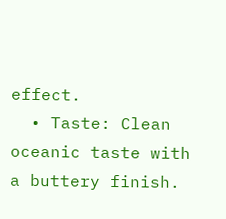effect.
  • Taste: Clean oceanic taste with a buttery finish.